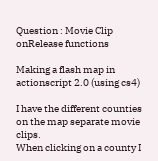Question : Movie Clip onRelease functions

Making a flash map in actionscript 2.0 (using cs4)

I have the different counties on the map separate movie clips.
When clicking on a county I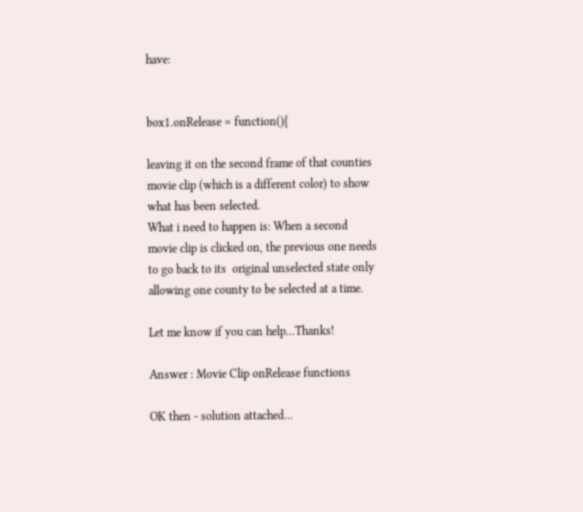have:


box1.onRelease = function(){

leaving it on the second frame of that counties movie clip (which is a different color) to show what has been selected.
What i need to happen is: When a second movie clip is clicked on, the previous one needs to go back to its  original unselected state only allowing one county to be selected at a time.

Let me know if you can help...Thanks!

Answer : Movie Clip onRelease functions

OK then - solution attached...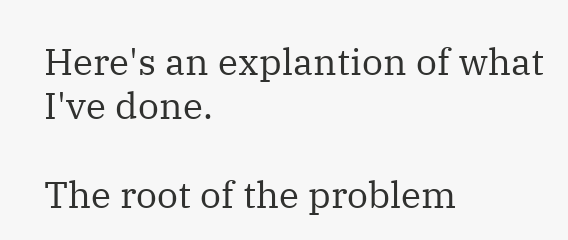Here's an explantion of what I've done.

The root of the problem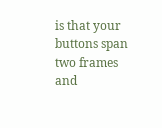is that your buttons span two frames and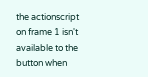the actionscript on frame 1 isn't available to the button when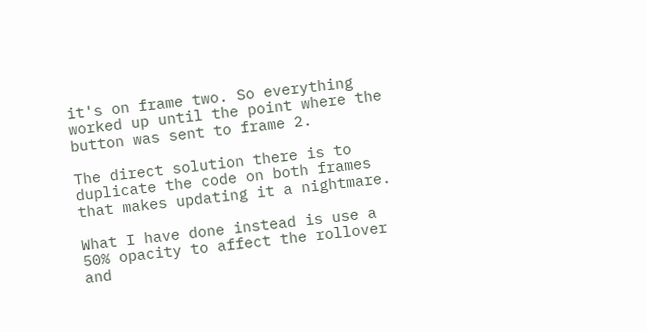it's on frame two. So everything worked up until the point where the button was sent to frame 2.

The direct solution there is to duplicate the code on both frames that makes updating it a nightmare.

What I have done instead is use a 50% opacity to affect the rollover and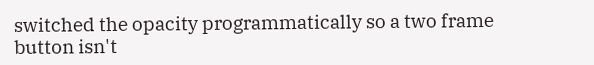switched the opacity programmatically so a two frame button isn't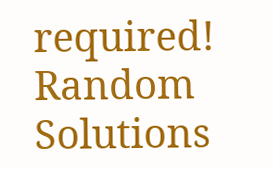required!
Random Solutions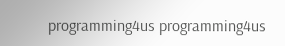programming4us programming4us